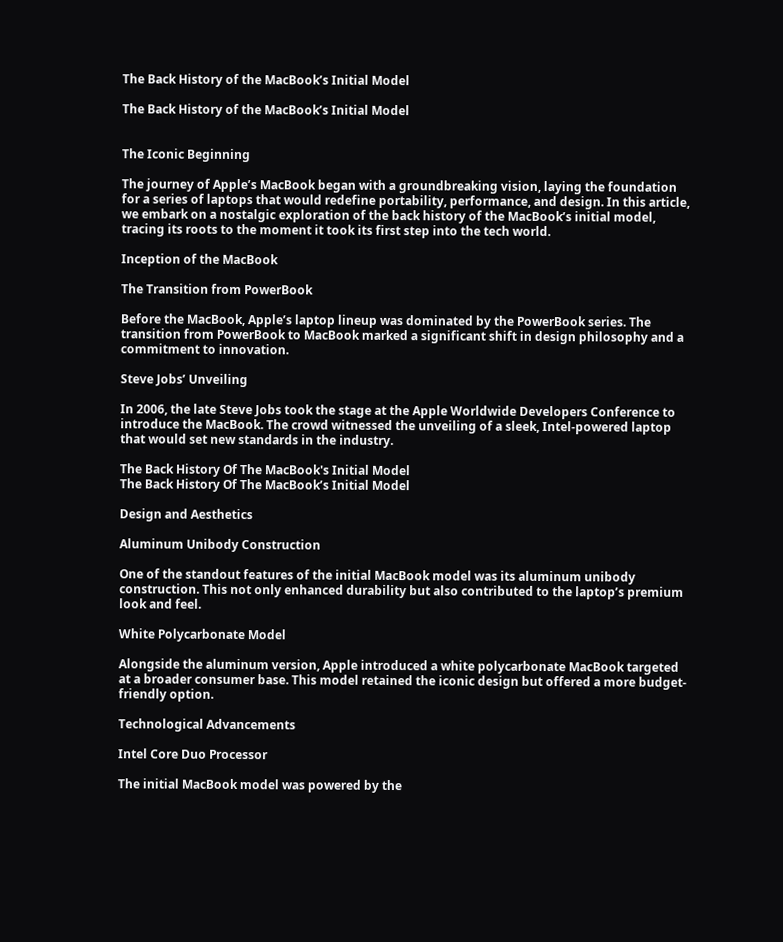The Back History of the MacBook’s Initial Model

The Back History of the MacBook’s Initial Model


The Iconic Beginning

The journey of Apple’s MacBook began with a groundbreaking vision, laying the foundation for a series of laptops that would redefine portability, performance, and design. In this article, we embark on a nostalgic exploration of the back history of the MacBook’s initial model, tracing its roots to the moment it took its first step into the tech world.

Inception of the MacBook

The Transition from PowerBook

Before the MacBook, Apple’s laptop lineup was dominated by the PowerBook series. The transition from PowerBook to MacBook marked a significant shift in design philosophy and a commitment to innovation.

Steve Jobs’ Unveiling

In 2006, the late Steve Jobs took the stage at the Apple Worldwide Developers Conference to introduce the MacBook. The crowd witnessed the unveiling of a sleek, Intel-powered laptop that would set new standards in the industry.

The Back History Of The MacBook's Initial Model
The Back History Of The MacBook’s Initial Model

Design and Aesthetics

Aluminum Unibody Construction

One of the standout features of the initial MacBook model was its aluminum unibody construction. This not only enhanced durability but also contributed to the laptop’s premium look and feel.

White Polycarbonate Model

Alongside the aluminum version, Apple introduced a white polycarbonate MacBook targeted at a broader consumer base. This model retained the iconic design but offered a more budget-friendly option.

Technological Advancements

Intel Core Duo Processor

The initial MacBook model was powered by the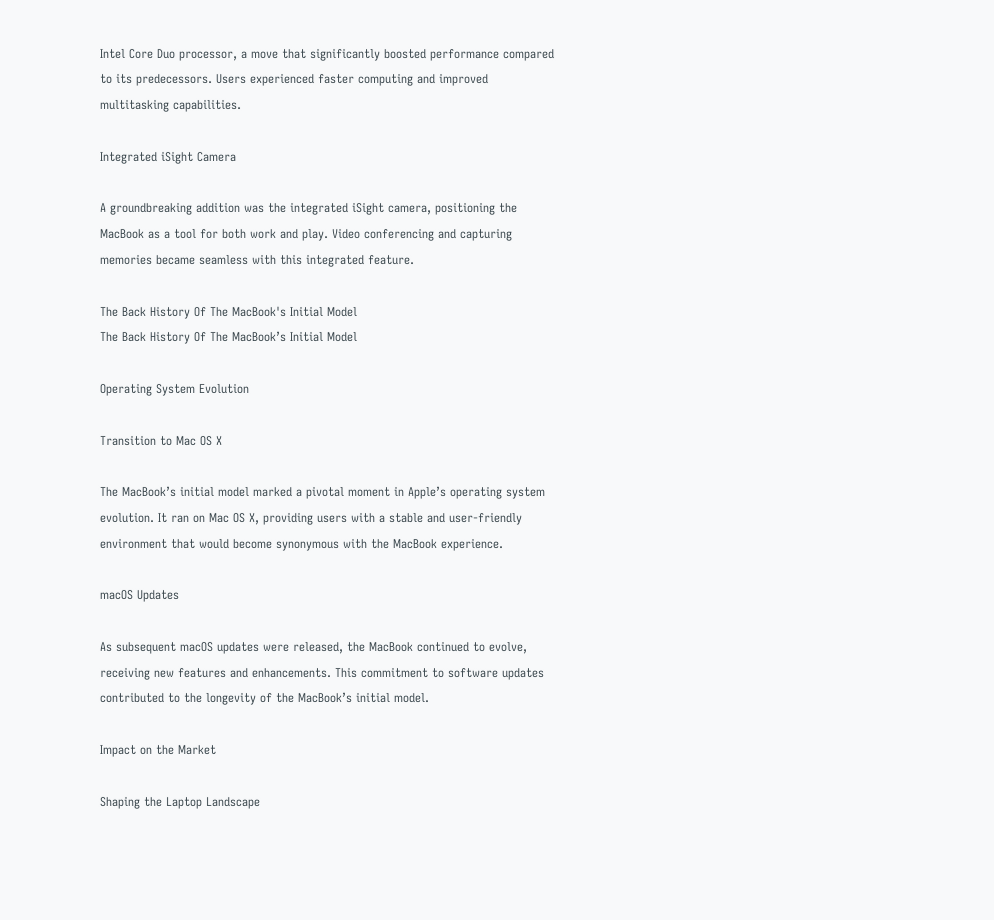Intel Core Duo processor, a move that significantly boosted performance compared to its predecessors. Users experienced faster computing and improved multitasking capabilities.

Integrated iSight Camera

A groundbreaking addition was the integrated iSight camera, positioning the MacBook as a tool for both work and play. Video conferencing and capturing memories became seamless with this integrated feature.

The Back History Of The MacBook's Initial Model
The Back History Of The MacBook’s Initial Model

Operating System Evolution

Transition to Mac OS X

The MacBook’s initial model marked a pivotal moment in Apple’s operating system evolution. It ran on Mac OS X, providing users with a stable and user-friendly environment that would become synonymous with the MacBook experience.

macOS Updates

As subsequent macOS updates were released, the MacBook continued to evolve, receiving new features and enhancements. This commitment to software updates contributed to the longevity of the MacBook’s initial model.

Impact on the Market

Shaping the Laptop Landscape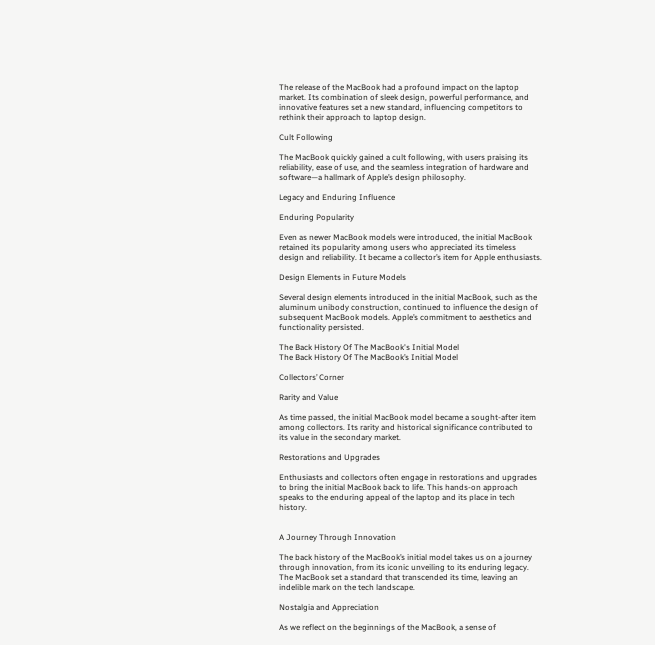The release of the MacBook had a profound impact on the laptop market. Its combination of sleek design, powerful performance, and innovative features set a new standard, influencing competitors to rethink their approach to laptop design.

Cult Following

The MacBook quickly gained a cult following, with users praising its reliability, ease of use, and the seamless integration of hardware and software—a hallmark of Apple’s design philosophy.

Legacy and Enduring Influence

Enduring Popularity

Even as newer MacBook models were introduced, the initial MacBook retained its popularity among users who appreciated its timeless design and reliability. It became a collector’s item for Apple enthusiasts.

Design Elements in Future Models

Several design elements introduced in the initial MacBook, such as the aluminum unibody construction, continued to influence the design of subsequent MacBook models. Apple’s commitment to aesthetics and functionality persisted.

The Back History Of The MacBook's Initial Model
The Back History Of The MacBook’s Initial Model

Collectors’ Corner

Rarity and Value

As time passed, the initial MacBook model became a sought-after item among collectors. Its rarity and historical significance contributed to its value in the secondary market.

Restorations and Upgrades

Enthusiasts and collectors often engage in restorations and upgrades to bring the initial MacBook back to life. This hands-on approach speaks to the enduring appeal of the laptop and its place in tech history.


A Journey Through Innovation

The back history of the MacBook’s initial model takes us on a journey through innovation, from its iconic unveiling to its enduring legacy. The MacBook set a standard that transcended its time, leaving an indelible mark on the tech landscape.

Nostalgia and Appreciation

As we reflect on the beginnings of the MacBook, a sense of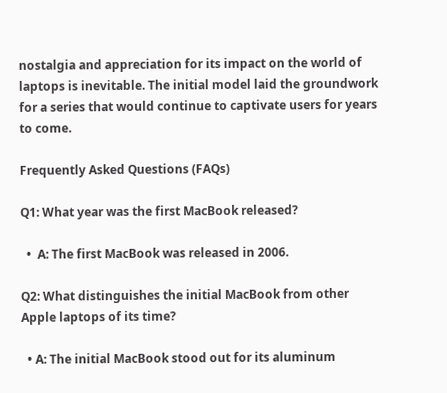nostalgia and appreciation for its impact on the world of laptops is inevitable. The initial model laid the groundwork for a series that would continue to captivate users for years to come.

Frequently Asked Questions (FAQs)

Q1: What year was the first MacBook released?

  •  A: The first MacBook was released in 2006.

Q2: What distinguishes the initial MacBook from other Apple laptops of its time?

  • A: The initial MacBook stood out for its aluminum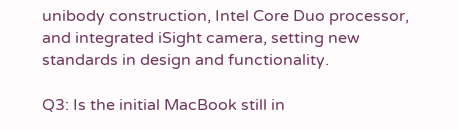unibody construction, Intel Core Duo processor, and integrated iSight camera, setting new standards in design and functionality.

Q3: Is the initial MacBook still in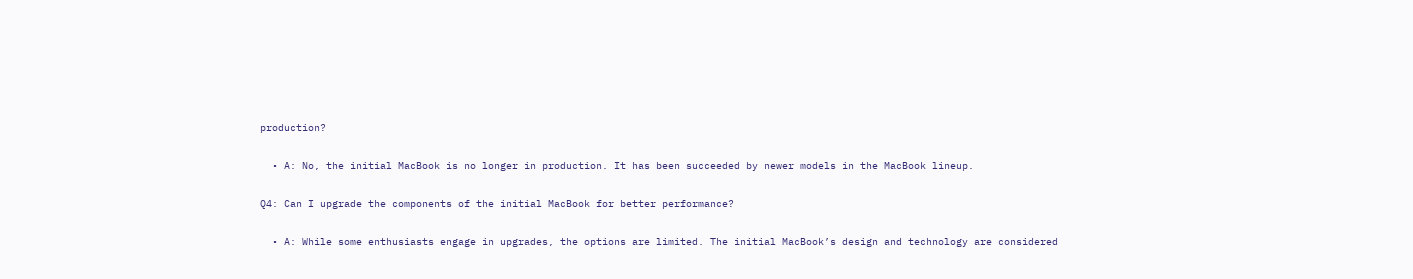production?

  • A: No, the initial MacBook is no longer in production. It has been succeeded by newer models in the MacBook lineup.

Q4: Can I upgrade the components of the initial MacBook for better performance?

  • A: While some enthusiasts engage in upgrades, the options are limited. The initial MacBook’s design and technology are considered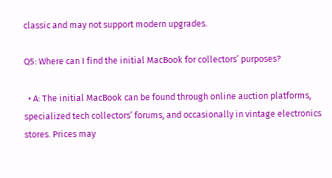classic and may not support modern upgrades.

Q5: Where can I find the initial MacBook for collectors’ purposes?

  • A: The initial MacBook can be found through online auction platforms, specialized tech collectors’ forums, and occasionally in vintage electronics stores. Prices may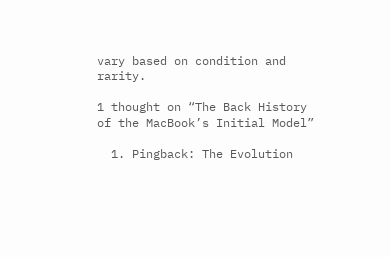vary based on condition and rarity.

1 thought on “The Back History of the MacBook’s Initial Model”

  1. Pingback: The Evolution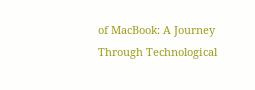of MacBook: A Journey Through Technological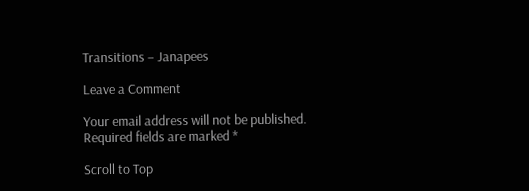Transitions – Janapees

Leave a Comment

Your email address will not be published. Required fields are marked *

Scroll to Top